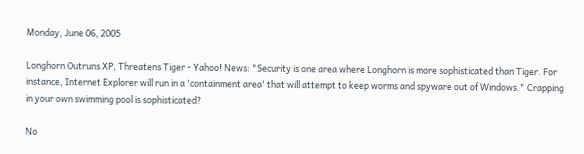Monday, June 06, 2005

Longhorn Outruns XP, Threatens Tiger - Yahoo! News: "Security is one area where Longhorn is more sophisticated than Tiger. For instance, Internet Explorer will run in a 'containment area' that will attempt to keep worms and spyware out of Windows." Crapping in your own swimming pool is sophisticated?

No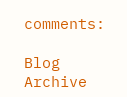comments:

Blog Archive